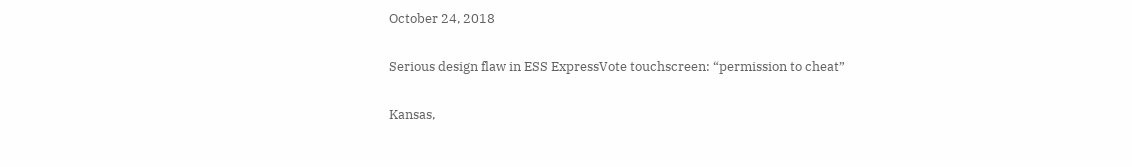October 24, 2018

Serious design flaw in ESS ExpressVote touchscreen: “permission to cheat”

Kansas,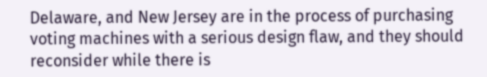Delaware, and New Jersey are in the process of purchasing voting machines with a serious design flaw, and they should reconsider while there is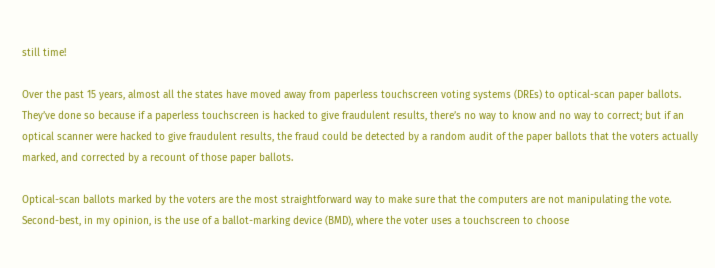still time!

Over the past 15 years, almost all the states have moved away from paperless touchscreen voting systems (DREs) to optical-scan paper ballots.  They’ve done so because if a paperless touchscreen is hacked to give fraudulent results, there’s no way to know and no way to correct; but if an optical scanner were hacked to give fraudulent results, the fraud could be detected by a random audit of the paper ballots that the voters actually marked, and corrected by a recount of those paper ballots.

Optical-scan ballots marked by the voters are the most straightforward way to make sure that the computers are not manipulating the vote.  Second-best, in my opinion, is the use of a ballot-marking device (BMD), where the voter uses a touchscreen to choose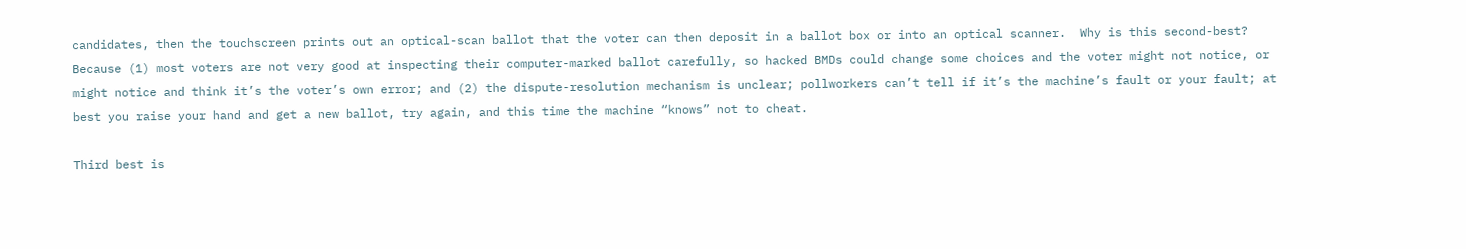candidates, then the touchscreen prints out an optical-scan ballot that the voter can then deposit in a ballot box or into an optical scanner.  Why is this second-best?  Because (1) most voters are not very good at inspecting their computer-marked ballot carefully, so hacked BMDs could change some choices and the voter might not notice, or might notice and think it’s the voter’s own error; and (2) the dispute-resolution mechanism is unclear; pollworkers can’t tell if it’s the machine’s fault or your fault; at best you raise your hand and get a new ballot, try again, and this time the machine “knows” not to cheat.

Third best is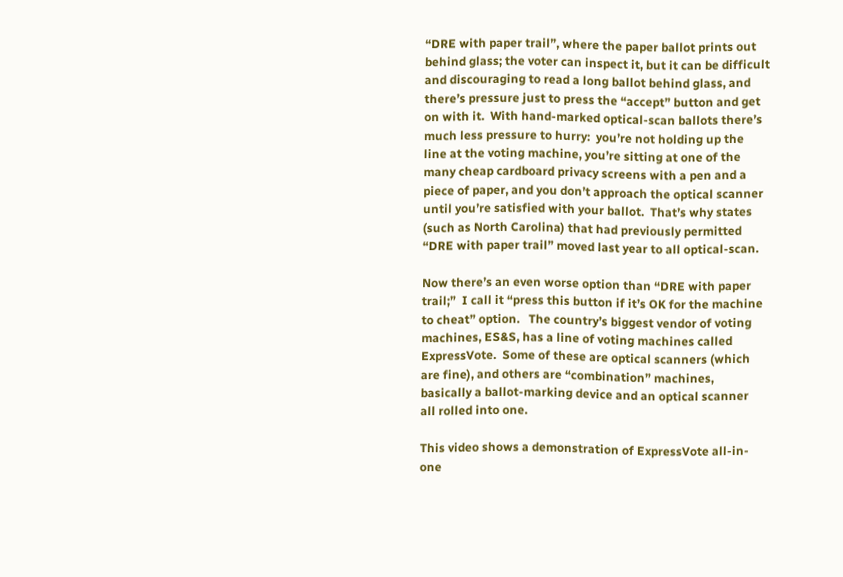“DRE with paper trail”, where the paper ballot prints out behind glass; the voter can inspect it, but it can be difficult and discouraging to read a long ballot behind glass, and there’s pressure just to press the “accept” button and get on with it.  With hand-marked optical-scan ballots there’s much less pressure to hurry:  you’re not holding up the line at the voting machine, you’re sitting at one of the many cheap cardboard privacy screens with a pen and a piece of paper, and you don’t approach the optical scanner until you’re satisfied with your ballot.  That’s why states (such as North Carolina) that had previously permitted  “DRE with paper trail” moved last year to all optical-scan.

Now there’s an even worse option than “DRE with paper trail;”  I call it “press this button if it’s OK for the machine to cheat” option.   The country’s biggest vendor of voting machines, ES&S, has a line of voting machines called ExpressVote.  Some of these are optical scanners (which are fine), and others are “combination” machines, basically a ballot-marking device and an optical scanner all rolled into one.

This video shows a demonstration of ExpressVote all-in-one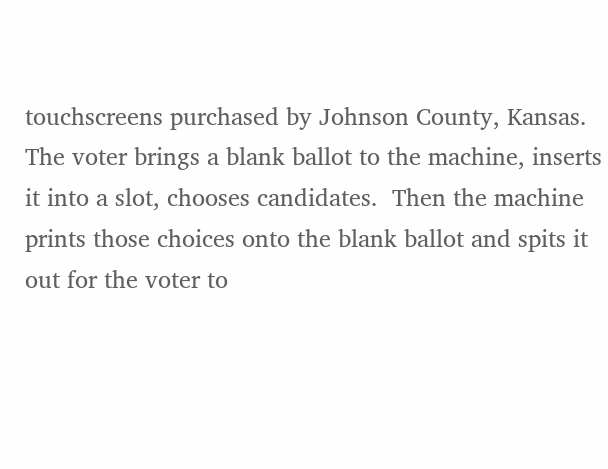touchscreens purchased by Johnson County, Kansas.  The voter brings a blank ballot to the machine, inserts it into a slot, chooses candidates.  Then the machine prints those choices onto the blank ballot and spits it out for the voter to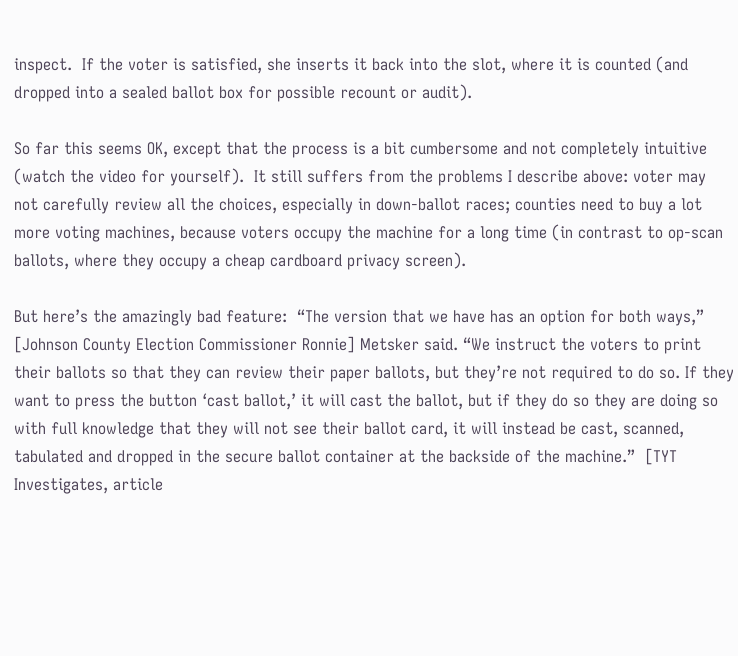inspect.  If the voter is satisfied, she inserts it back into the slot, where it is counted (and dropped into a sealed ballot box for possible recount or audit).

So far this seems OK, except that the process is a bit cumbersome and not completely intuitive (watch the video for yourself).  It still suffers from the problems I describe above: voter may not carefully review all the choices, especially in down-ballot races; counties need to buy a lot more voting machines, because voters occupy the machine for a long time (in contrast to op-scan ballots, where they occupy a cheap cardboard privacy screen).

But here’s the amazingly bad feature:  “The version that we have has an option for both ways,” [Johnson County Election Commissioner Ronnie] Metsker said. “We instruct the voters to print their ballots so that they can review their paper ballots, but they’re not required to do so. If they want to press the button ‘cast ballot,’ it will cast the ballot, but if they do so they are doing so with full knowledge that they will not see their ballot card, it will instead be cast, scanned, tabulated and dropped in the secure ballot container at the backside of the machine.”  [TYT Investigates, article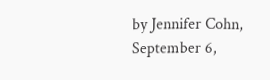by Jennifer Cohn, September 6,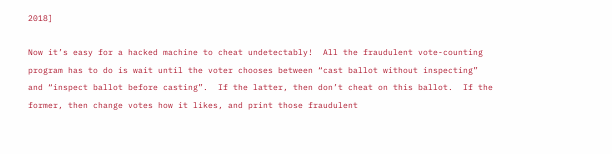2018]

Now it’s easy for a hacked machine to cheat undetectably!  All the fraudulent vote-counting program has to do is wait until the voter chooses between “cast ballot without inspecting” and “inspect ballot before casting”.  If the latter, then don’t cheat on this ballot.  If the former, then change votes how it likes, and print those fraudulent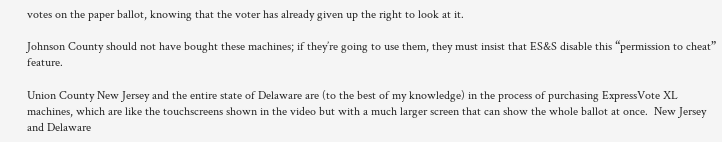votes on the paper ballot, knowing that the voter has already given up the right to look at it.

Johnson County should not have bought these machines; if they’re going to use them, they must insist that ES&S disable this “permission to cheat” feature.

Union County New Jersey and the entire state of Delaware are (to the best of my knowledge) in the process of purchasing ExpressVote XL machines, which are like the touchscreens shown in the video but with a much larger screen that can show the whole ballot at once.  New Jersey and Delaware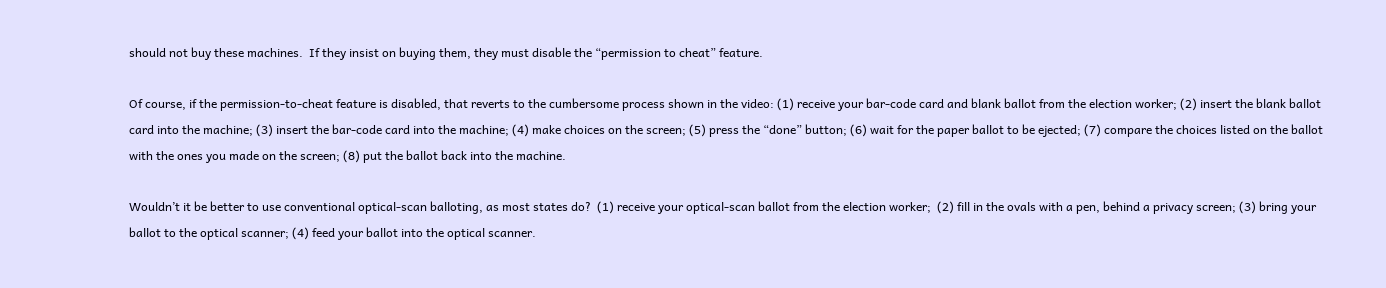should not buy these machines.  If they insist on buying them, they must disable the “permission to cheat” feature.

Of course, if the permission-to-cheat feature is disabled, that reverts to the cumbersome process shown in the video: (1) receive your bar-code card and blank ballot from the election worker; (2) insert the blank ballot card into the machine; (3) insert the bar-code card into the machine; (4) make choices on the screen; (5) press the “done” button; (6) wait for the paper ballot to be ejected; (7) compare the choices listed on the ballot with the ones you made on the screen; (8) put the ballot back into the machine.

Wouldn’t it be better to use conventional optical-scan balloting, as most states do?  (1) receive your optical-scan ballot from the election worker;  (2) fill in the ovals with a pen, behind a privacy screen; (3) bring your ballot to the optical scanner; (4) feed your ballot into the optical scanner.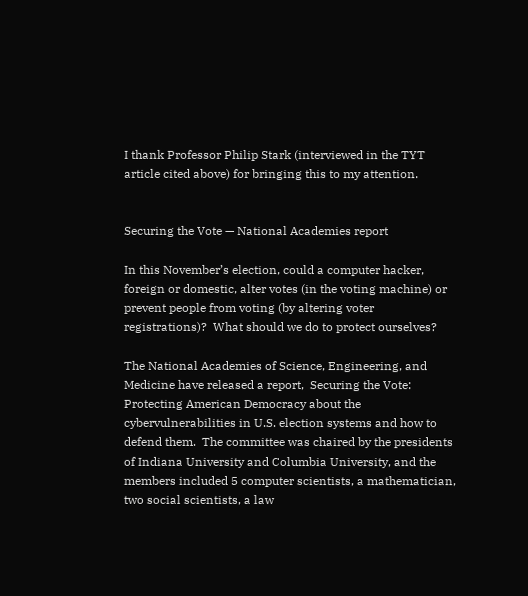I thank Professor Philip Stark (interviewed in the TYT article cited above) for bringing this to my attention.


Securing the Vote — National Academies report

In this November’s election, could a computer hacker, foreign or domestic, alter votes (in the voting machine) or prevent people from voting (by altering voter registrations)?  What should we do to protect ourselves?

The National Academies of Science, Engineering, and Medicine have released a report,  Securing the Vote: Protecting American Democracy about the cybervulnerabilities in U.S. election systems and how to defend them.  The committee was chaired by the presidents of Indiana University and Columbia University, and the members included 5 computer scientists, a mathematician, two social scientists, a law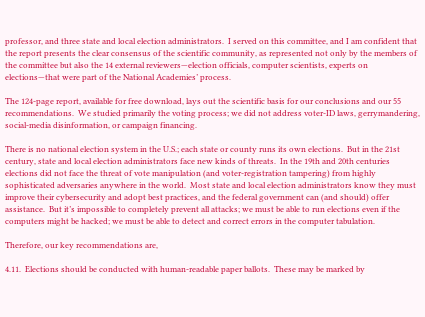professor, and three state and local election administrators.  I served on this committee, and I am confident that the report presents the clear consensus of the scientific community, as represented not only by the members of the committee but also the 14 external reviewers—election officials, computer scientists, experts on elections—that were part of the National Academies’ process.

The 124-page report, available for free download, lays out the scientific basis for our conclusions and our 55 recommendations.  We studied primarily the voting process; we did not address voter-ID laws, gerrymandering, social-media disinformation, or campaign financing.

There is no national election system in the U.S.; each state or county runs its own elections.  But in the 21st century, state and local election administrators face new kinds of threats.  In the 19th and 20th centuries elections did not face the threat of vote manipulation (and voter-registration tampering) from highly sophisticated adversaries anywhere in the world.  Most state and local election administrators know they must improve their cybersecurity and adopt best practices, and the federal government can (and should) offer assistance.  But it’s impossible to completely prevent all attacks; we must be able to run elections even if the computers might be hacked; we must be able to detect and correct errors in the computer tabulation.

Therefore, our key recommendations are,

4.11.  Elections should be conducted with human-readable paper ballots.  These may be marked by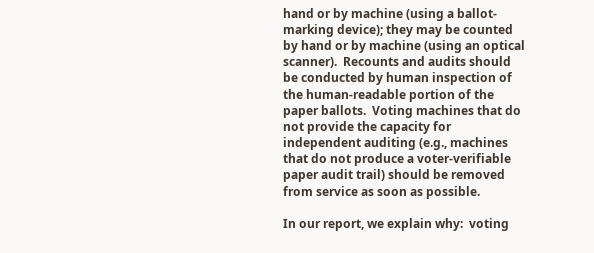hand or by machine (using a ballot-marking device); they may be counted by hand or by machine (using an optical scanner).  Recounts and audits should be conducted by human inspection of the human-readable portion of the paper ballots.  Voting machines that do not provide the capacity for independent auditing (e.g., machines that do not produce a voter-verifiable paper audit trail) should be removed from service as soon as possible.

In our report, we explain why:  voting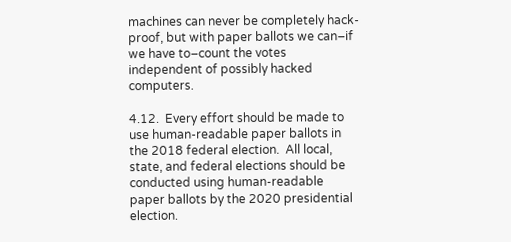machines can never be completely hack-proof, but with paper ballots we can–if we have to–count the votes independent of possibly hacked computers.

4.12.  Every effort should be made to use human-readable paper ballots in the 2018 federal election.  All local, state, and federal elections should be conducted using human-readable paper ballots by the 2020 presidential election.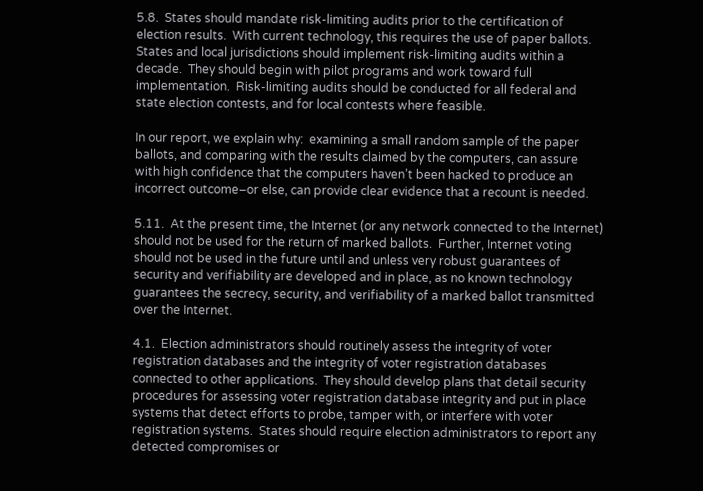5.8.  States should mandate risk-limiting audits prior to the certification of election results.  With current technology, this requires the use of paper ballots.  States and local jurisdictions should implement risk-limiting audits within a decade.  They should begin with pilot programs and work toward full implementation.  Risk-limiting audits should be conducted for all federal and state election contests, and for local contests where feasible.

In our report, we explain why:  examining a small random sample of the paper ballots, and comparing with the results claimed by the computers, can assure with high confidence that the computers haven’t been hacked to produce an incorrect outcome–or else, can provide clear evidence that a recount is needed.

5.11.  At the present time, the Internet (or any network connected to the Internet)  should not be used for the return of marked ballots.  Further, Internet voting should not be used in the future until and unless very robust guarantees of security and verifiability are developed and in place, as no known technology guarantees the secrecy, security, and verifiability of a marked ballot transmitted over the Internet.

4.1.  Election administrators should routinely assess the integrity of voter registration databases and the integrity of voter registration databases connected to other applications.  They should develop plans that detail security procedures for assessing voter registration database integrity and put in place systems that detect efforts to probe, tamper with, or interfere with voter registration systems.  States should require election administrators to report any detected compromises or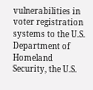vulnerabilities in voter registration systems to the U.S. Department of Homeland Security, the U.S.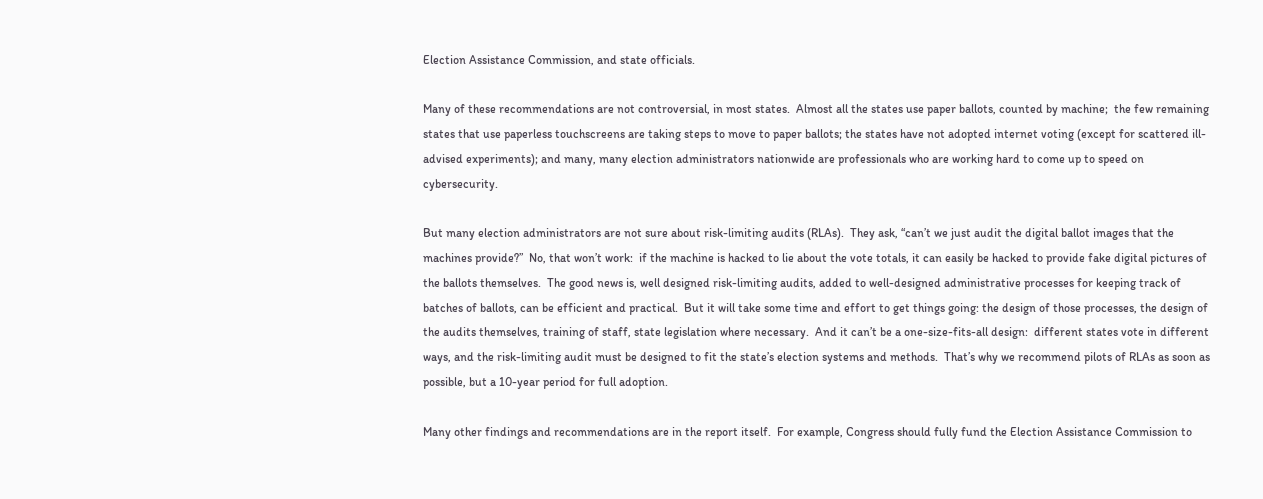Election Assistance Commission, and state officials.

Many of these recommendations are not controversial, in most states.  Almost all the states use paper ballots, counted by machine;  the few remaining states that use paperless touchscreens are taking steps to move to paper ballots; the states have not adopted internet voting (except for scattered ill-advised experiments); and many, many election administrators nationwide are professionals who are working hard to come up to speed on cybersecurity.

But many election administrators are not sure about risk-limiting audits (RLAs).  They ask, “can’t we just audit the digital ballot images that the machines provide?”  No, that won’t work:  if the machine is hacked to lie about the vote totals, it can easily be hacked to provide fake digital pictures of the ballots themselves.  The good news is, well designed risk-limiting audits, added to well-designed administrative processes for keeping track of batches of ballots, can be efficient and practical.  But it will take some time and effort to get things going: the design of those processes, the design of the audits themselves, training of staff, state legislation where necessary.  And it can’t be a one-size-fits-all design:  different states vote in different ways, and the risk-limiting audit must be designed to fit the state’s election systems and methods.  That’s why we recommend pilots of RLAs as soon as possible, but a 10-year period for full adoption.

Many other findings and recommendations are in the report itself.  For example, Congress should fully fund the Election Assistance Commission to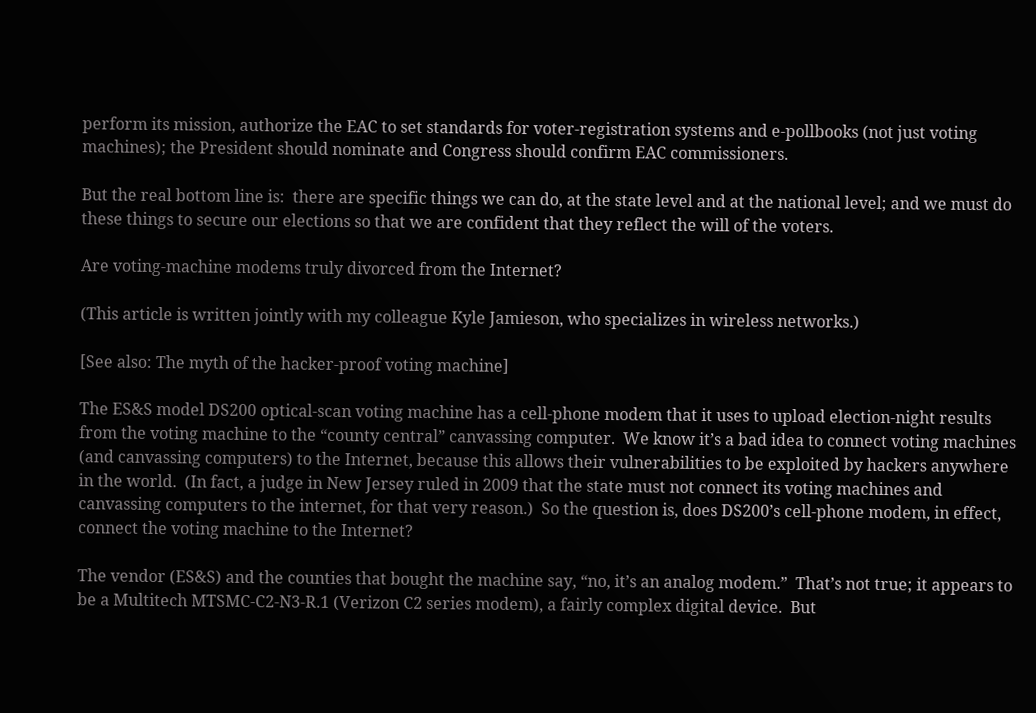perform its mission, authorize the EAC to set standards for voter-registration systems and e-pollbooks (not just voting machines); the President should nominate and Congress should confirm EAC commissioners.

But the real bottom line is:  there are specific things we can do, at the state level and at the national level; and we must do these things to secure our elections so that we are confident that they reflect the will of the voters.

Are voting-machine modems truly divorced from the Internet?

(This article is written jointly with my colleague Kyle Jamieson, who specializes in wireless networks.)

[See also: The myth of the hacker-proof voting machine]

The ES&S model DS200 optical-scan voting machine has a cell-phone modem that it uses to upload election-night results from the voting machine to the “county central” canvassing computer.  We know it’s a bad idea to connect voting machines (and canvassing computers) to the Internet, because this allows their vulnerabilities to be exploited by hackers anywhere in the world.  (In fact, a judge in New Jersey ruled in 2009 that the state must not connect its voting machines and canvassing computers to the internet, for that very reason.)  So the question is, does DS200’s cell-phone modem, in effect, connect the voting machine to the Internet?

The vendor (ES&S) and the counties that bought the machine say, “no, it’s an analog modem.”  That’s not true; it appears to be a Multitech MTSMC-C2-N3-R.1 (Verizon C2 series modem), a fairly complex digital device.  But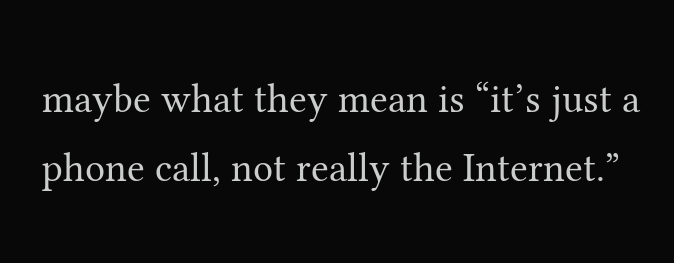maybe what they mean is “it’s just a phone call, not really the Internet.”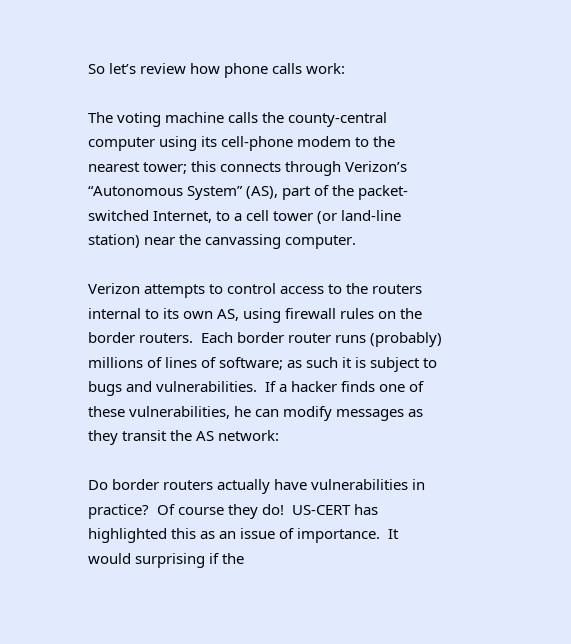So let’s review how phone calls work:

The voting machine calls the county-central computer using its cell-phone modem to the nearest tower; this connects through Verizon’s “Autonomous System” (AS), part of the packet-switched Internet, to a cell tower (or land-line station) near the canvassing computer.

Verizon attempts to control access to the routers internal to its own AS, using firewall rules on the border routers.  Each border router runs (probably) millions of lines of software; as such it is subject to bugs and vulnerabilities.  If a hacker finds one of these vulnerabilities, he can modify messages as they transit the AS network:

Do border routers actually have vulnerabilities in practice?  Of course they do!  US-CERT has highlighted this as an issue of importance.  It would surprising if the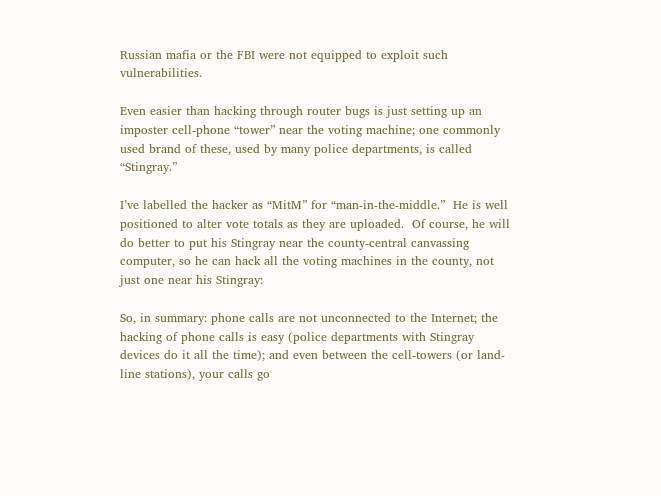Russian mafia or the FBI were not equipped to exploit such vulnerabilities.

Even easier than hacking through router bugs is just setting up an imposter cell-phone “tower” near the voting machine; one commonly used brand of these, used by many police departments, is called “Stingray.”

I’ve labelled the hacker as “MitM” for “man-in-the-middle.”  He is well positioned to alter vote totals as they are uploaded.  Of course, he will do better to put his Stingray near the county-central canvassing computer, so he can hack all the voting machines in the county, not just one near his Stingray:

So, in summary: phone calls are not unconnected to the Internet; the hacking of phone calls is easy (police departments with Stingray devices do it all the time); and even between the cell-towers (or land-line stations), your calls go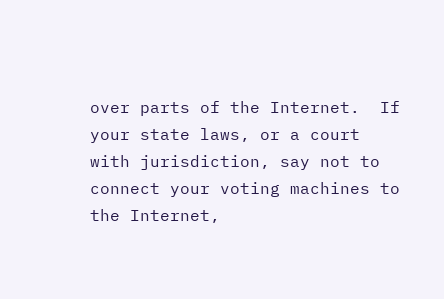over parts of the Internet.  If your state laws, or a court with jurisdiction, say not to connect your voting machines to the Internet,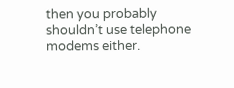then you probably shouldn’t use telephone modems either.